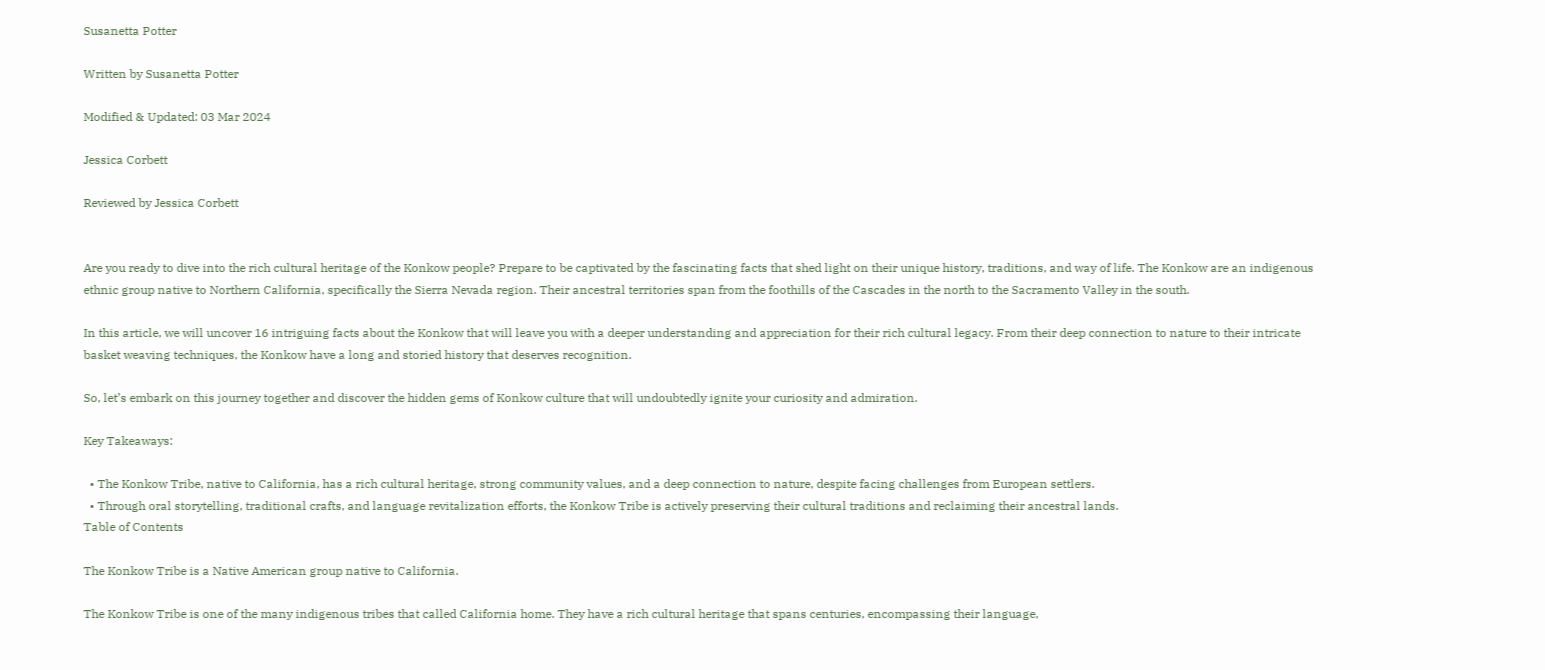Susanetta Potter

Written by Susanetta Potter

Modified & Updated: 03 Mar 2024

Jessica Corbett

Reviewed by Jessica Corbett


Are you ready to dive into the rich cultural heritage of the Konkow people? Prepare to be captivated by the fascinating facts that shed light on their unique history, traditions, and way of life. The Konkow are an indigenous ethnic group native to Northern California, specifically the Sierra Nevada region. Their ancestral territories span from the foothills of the Cascades in the north to the Sacramento Valley in the south.

In this article, we will uncover 16 intriguing facts about the Konkow that will leave you with a deeper understanding and appreciation for their rich cultural legacy. From their deep connection to nature to their intricate basket weaving techniques, the Konkow have a long and storied history that deserves recognition.

So, let’s embark on this journey together and discover the hidden gems of Konkow culture that will undoubtedly ignite your curiosity and admiration.

Key Takeaways:

  • The Konkow Tribe, native to California, has a rich cultural heritage, strong community values, and a deep connection to nature, despite facing challenges from European settlers.
  • Through oral storytelling, traditional crafts, and language revitalization efforts, the Konkow Tribe is actively preserving their cultural traditions and reclaiming their ancestral lands.
Table of Contents

The Konkow Tribe is a Native American group native to California.

The Konkow Tribe is one of the many indigenous tribes that called California home. They have a rich cultural heritage that spans centuries, encompassing their language,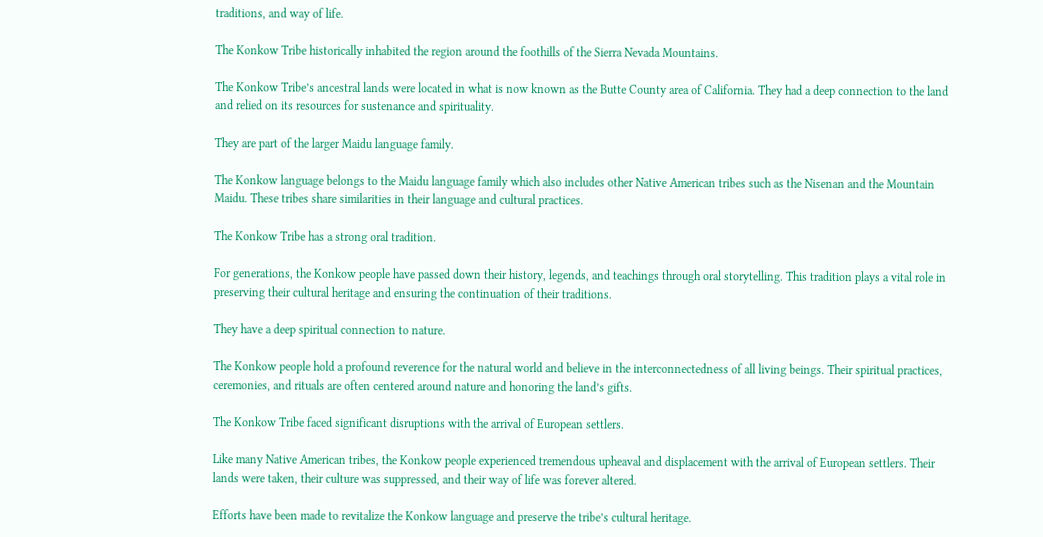traditions, and way of life.

The Konkow Tribe historically inhabited the region around the foothills of the Sierra Nevada Mountains.

The Konkow Tribe’s ancestral lands were located in what is now known as the Butte County area of California. They had a deep connection to the land and relied on its resources for sustenance and spirituality.

They are part of the larger Maidu language family.

The Konkow language belongs to the Maidu language family which also includes other Native American tribes such as the Nisenan and the Mountain Maidu. These tribes share similarities in their language and cultural practices.

The Konkow Tribe has a strong oral tradition.

For generations, the Konkow people have passed down their history, legends, and teachings through oral storytelling. This tradition plays a vital role in preserving their cultural heritage and ensuring the continuation of their traditions.

They have a deep spiritual connection to nature.

The Konkow people hold a profound reverence for the natural world and believe in the interconnectedness of all living beings. Their spiritual practices, ceremonies, and rituals are often centered around nature and honoring the land’s gifts.

The Konkow Tribe faced significant disruptions with the arrival of European settlers.

Like many Native American tribes, the Konkow people experienced tremendous upheaval and displacement with the arrival of European settlers. Their lands were taken, their culture was suppressed, and their way of life was forever altered.

Efforts have been made to revitalize the Konkow language and preserve the tribe’s cultural heritage.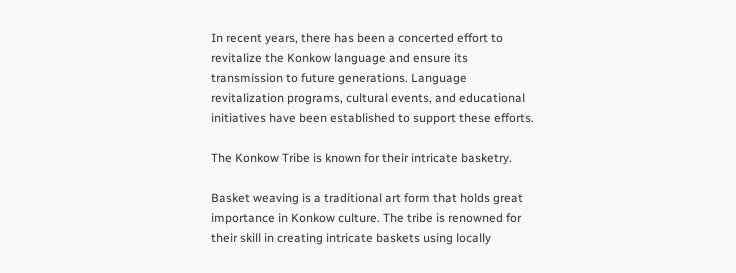In recent years, there has been a concerted effort to revitalize the Konkow language and ensure its transmission to future generations. Language revitalization programs, cultural events, and educational initiatives have been established to support these efforts.

The Konkow Tribe is known for their intricate basketry.

Basket weaving is a traditional art form that holds great importance in Konkow culture. The tribe is renowned for their skill in creating intricate baskets using locally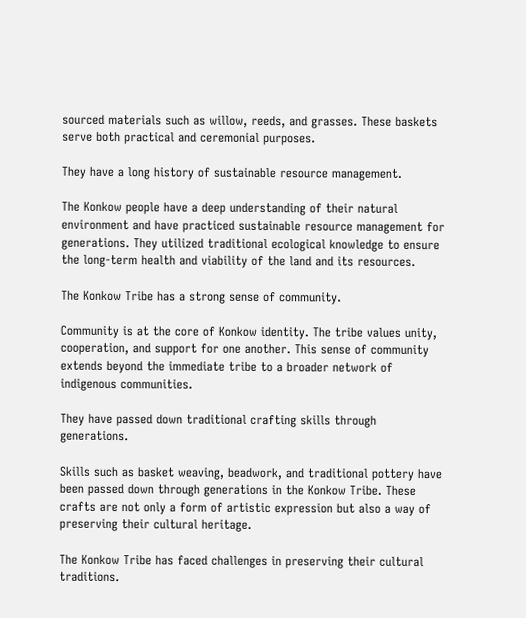sourced materials such as willow, reeds, and grasses. These baskets serve both practical and ceremonial purposes.

They have a long history of sustainable resource management.

The Konkow people have a deep understanding of their natural environment and have practiced sustainable resource management for generations. They utilized traditional ecological knowledge to ensure the long-term health and viability of the land and its resources.

The Konkow Tribe has a strong sense of community.

Community is at the core of Konkow identity. The tribe values unity, cooperation, and support for one another. This sense of community extends beyond the immediate tribe to a broader network of indigenous communities.

They have passed down traditional crafting skills through generations.

Skills such as basket weaving, beadwork, and traditional pottery have been passed down through generations in the Konkow Tribe. These crafts are not only a form of artistic expression but also a way of preserving their cultural heritage.

The Konkow Tribe has faced challenges in preserving their cultural traditions.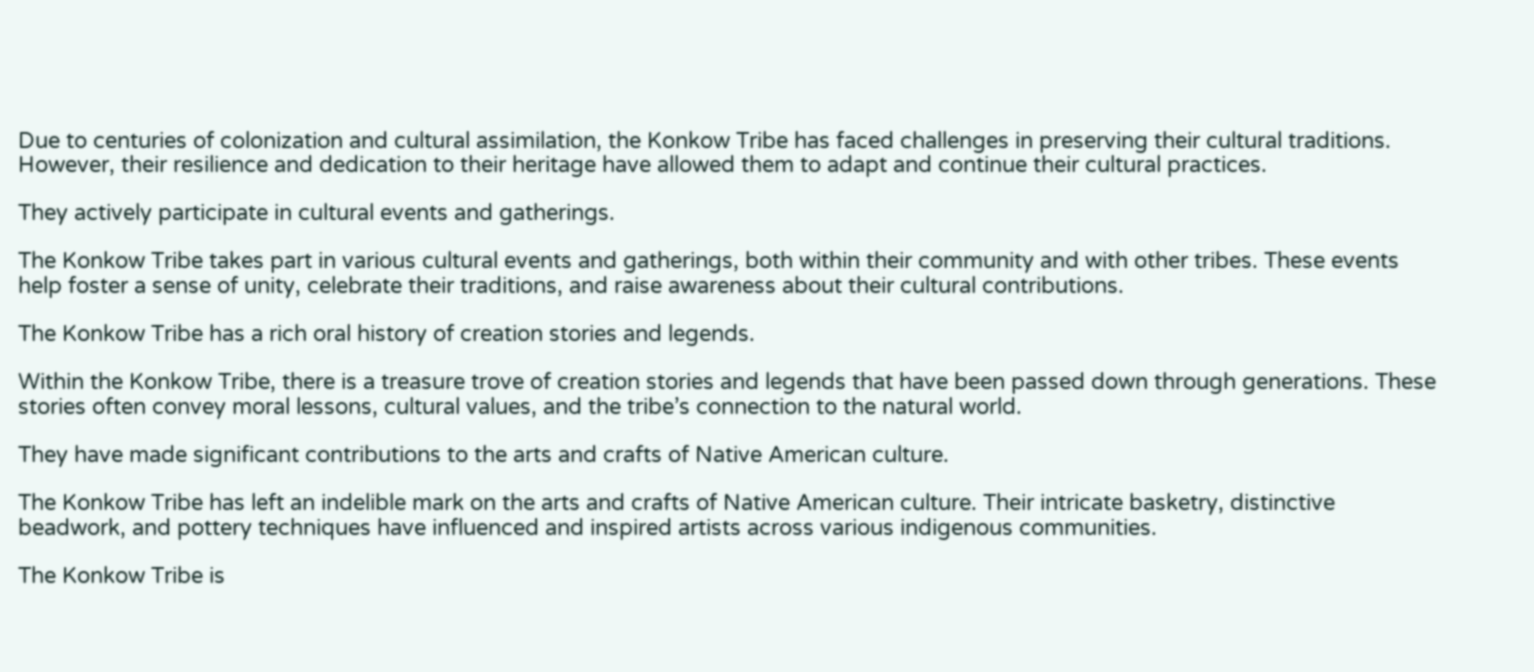Due to centuries of colonization and cultural assimilation, the Konkow Tribe has faced challenges in preserving their cultural traditions. However, their resilience and dedication to their heritage have allowed them to adapt and continue their cultural practices.

They actively participate in cultural events and gatherings.

The Konkow Tribe takes part in various cultural events and gatherings, both within their community and with other tribes. These events help foster a sense of unity, celebrate their traditions, and raise awareness about their cultural contributions.

The Konkow Tribe has a rich oral history of creation stories and legends.

Within the Konkow Tribe, there is a treasure trove of creation stories and legends that have been passed down through generations. These stories often convey moral lessons, cultural values, and the tribe’s connection to the natural world.

They have made significant contributions to the arts and crafts of Native American culture.

The Konkow Tribe has left an indelible mark on the arts and crafts of Native American culture. Their intricate basketry, distinctive beadwork, and pottery techniques have influenced and inspired artists across various indigenous communities.

The Konkow Tribe is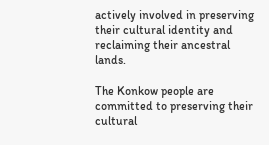actively involved in preserving their cultural identity and reclaiming their ancestral lands.

The Konkow people are committed to preserving their cultural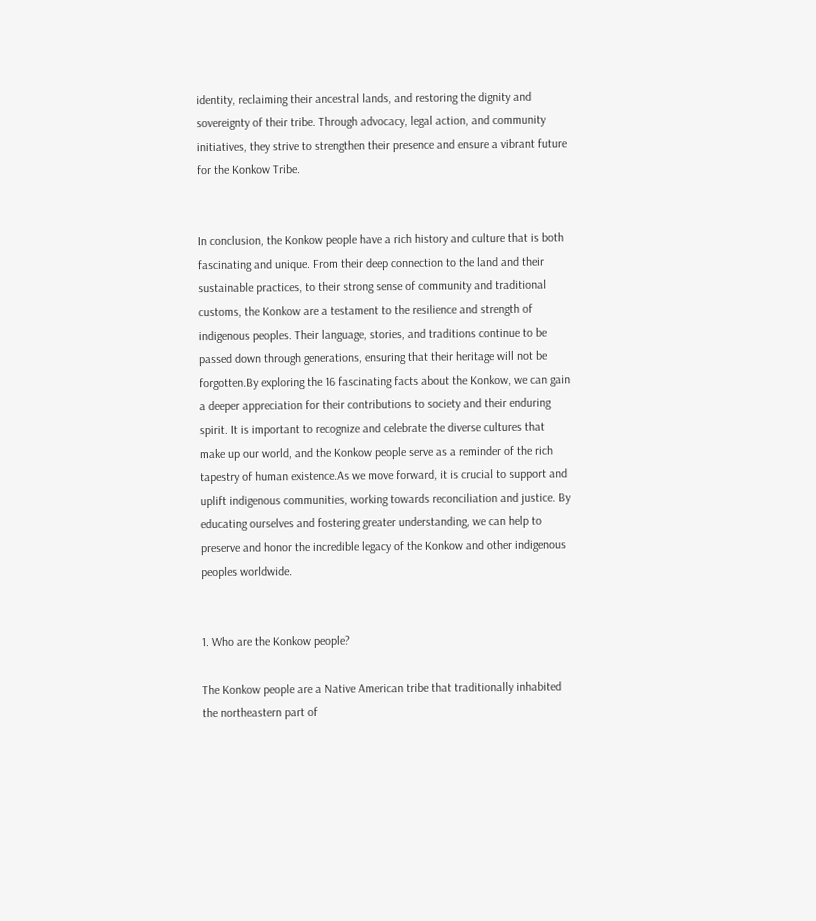identity, reclaiming their ancestral lands, and restoring the dignity and sovereignty of their tribe. Through advocacy, legal action, and community initiatives, they strive to strengthen their presence and ensure a vibrant future for the Konkow Tribe.


In conclusion, the Konkow people have a rich history and culture that is both fascinating and unique. From their deep connection to the land and their sustainable practices, to their strong sense of community and traditional customs, the Konkow are a testament to the resilience and strength of indigenous peoples. Their language, stories, and traditions continue to be passed down through generations, ensuring that their heritage will not be forgotten.By exploring the 16 fascinating facts about the Konkow, we can gain a deeper appreciation for their contributions to society and their enduring spirit. It is important to recognize and celebrate the diverse cultures that make up our world, and the Konkow people serve as a reminder of the rich tapestry of human existence.As we move forward, it is crucial to support and uplift indigenous communities, working towards reconciliation and justice. By educating ourselves and fostering greater understanding, we can help to preserve and honor the incredible legacy of the Konkow and other indigenous peoples worldwide.


1. Who are the Konkow people?

The Konkow people are a Native American tribe that traditionally inhabited the northeastern part of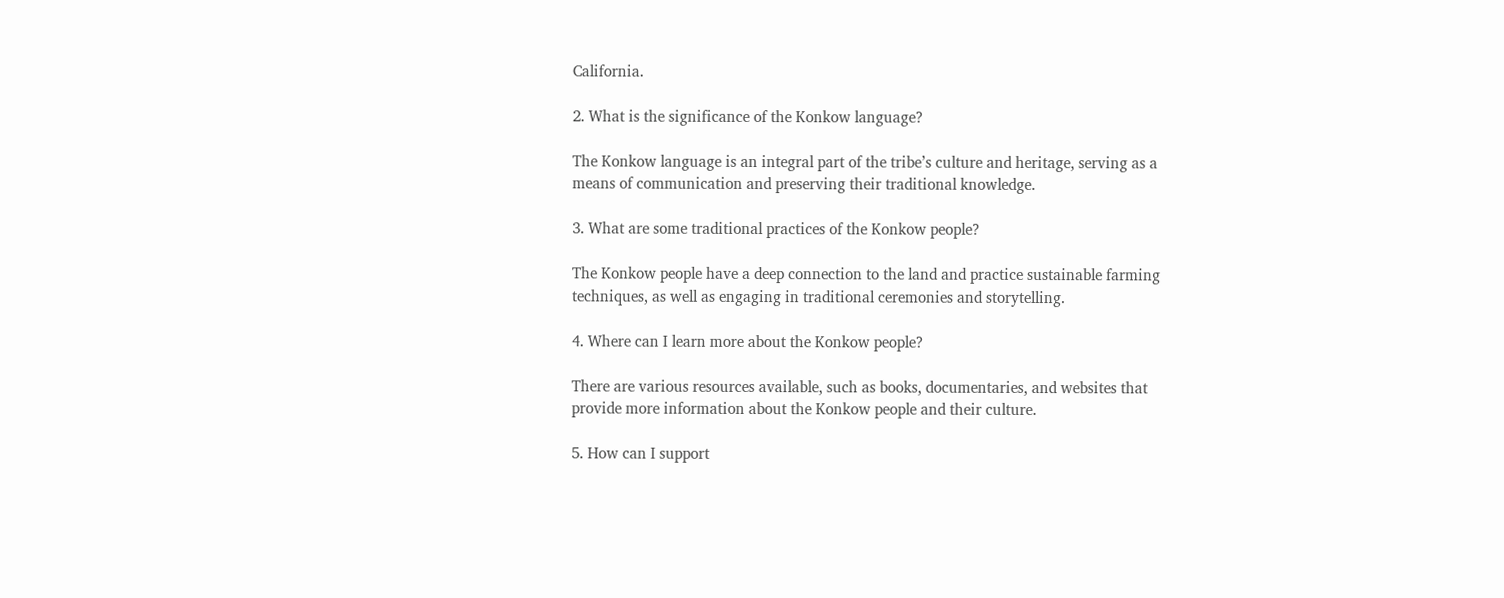California.

2. What is the significance of the Konkow language?

The Konkow language is an integral part of the tribe’s culture and heritage, serving as a means of communication and preserving their traditional knowledge.

3. What are some traditional practices of the Konkow people?

The Konkow people have a deep connection to the land and practice sustainable farming techniques, as well as engaging in traditional ceremonies and storytelling.

4. Where can I learn more about the Konkow people?

There are various resources available, such as books, documentaries, and websites that provide more information about the Konkow people and their culture.

5. How can I support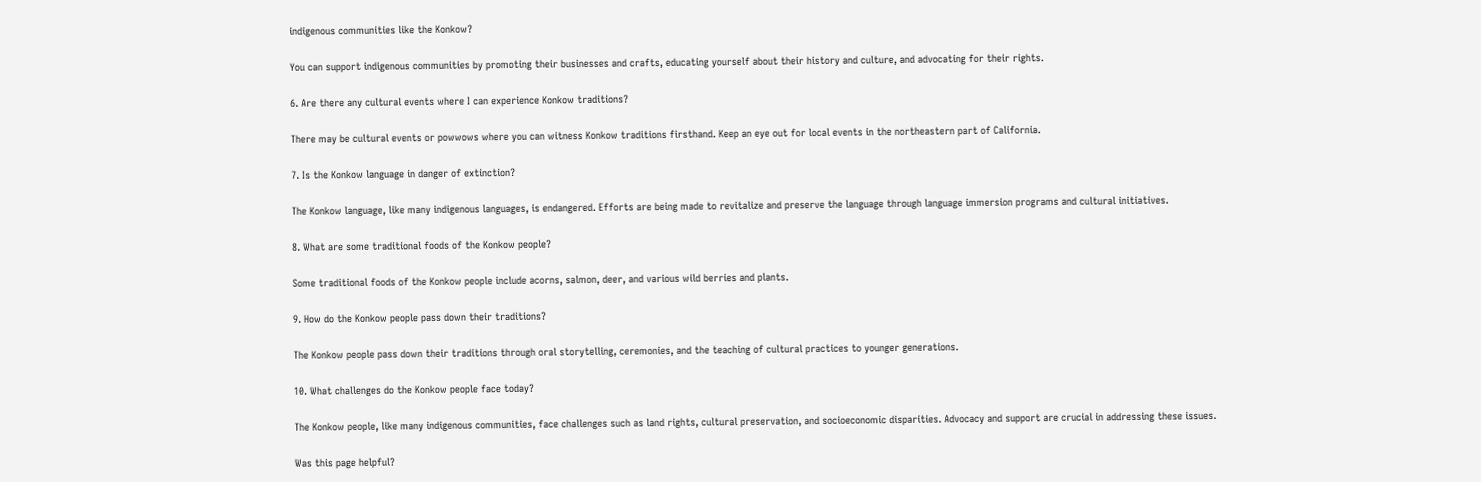indigenous communities like the Konkow?

You can support indigenous communities by promoting their businesses and crafts, educating yourself about their history and culture, and advocating for their rights.

6. Are there any cultural events where I can experience Konkow traditions?

There may be cultural events or powwows where you can witness Konkow traditions firsthand. Keep an eye out for local events in the northeastern part of California.

7. Is the Konkow language in danger of extinction?

The Konkow language, like many indigenous languages, is endangered. Efforts are being made to revitalize and preserve the language through language immersion programs and cultural initiatives.

8. What are some traditional foods of the Konkow people?

Some traditional foods of the Konkow people include acorns, salmon, deer, and various wild berries and plants.

9. How do the Konkow people pass down their traditions?

The Konkow people pass down their traditions through oral storytelling, ceremonies, and the teaching of cultural practices to younger generations.

10. What challenges do the Konkow people face today?

The Konkow people, like many indigenous communities, face challenges such as land rights, cultural preservation, and socioeconomic disparities. Advocacy and support are crucial in addressing these issues.

Was this page helpful?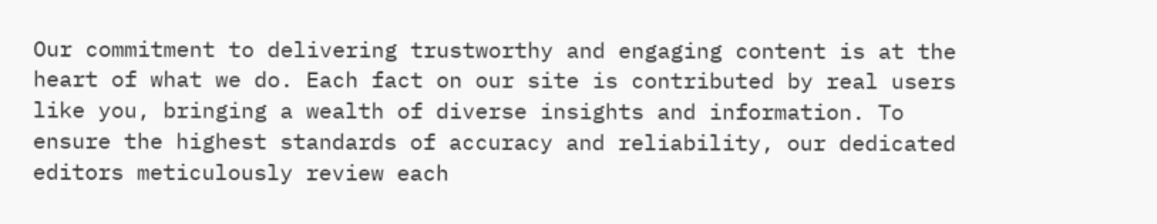Our commitment to delivering trustworthy and engaging content is at the heart of what we do. Each fact on our site is contributed by real users like you, bringing a wealth of diverse insights and information. To ensure the highest standards of accuracy and reliability, our dedicated editors meticulously review each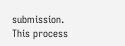submission. This process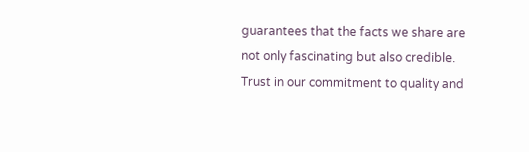guarantees that the facts we share are not only fascinating but also credible. Trust in our commitment to quality and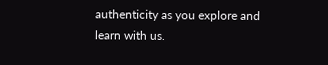authenticity as you explore and learn with us.